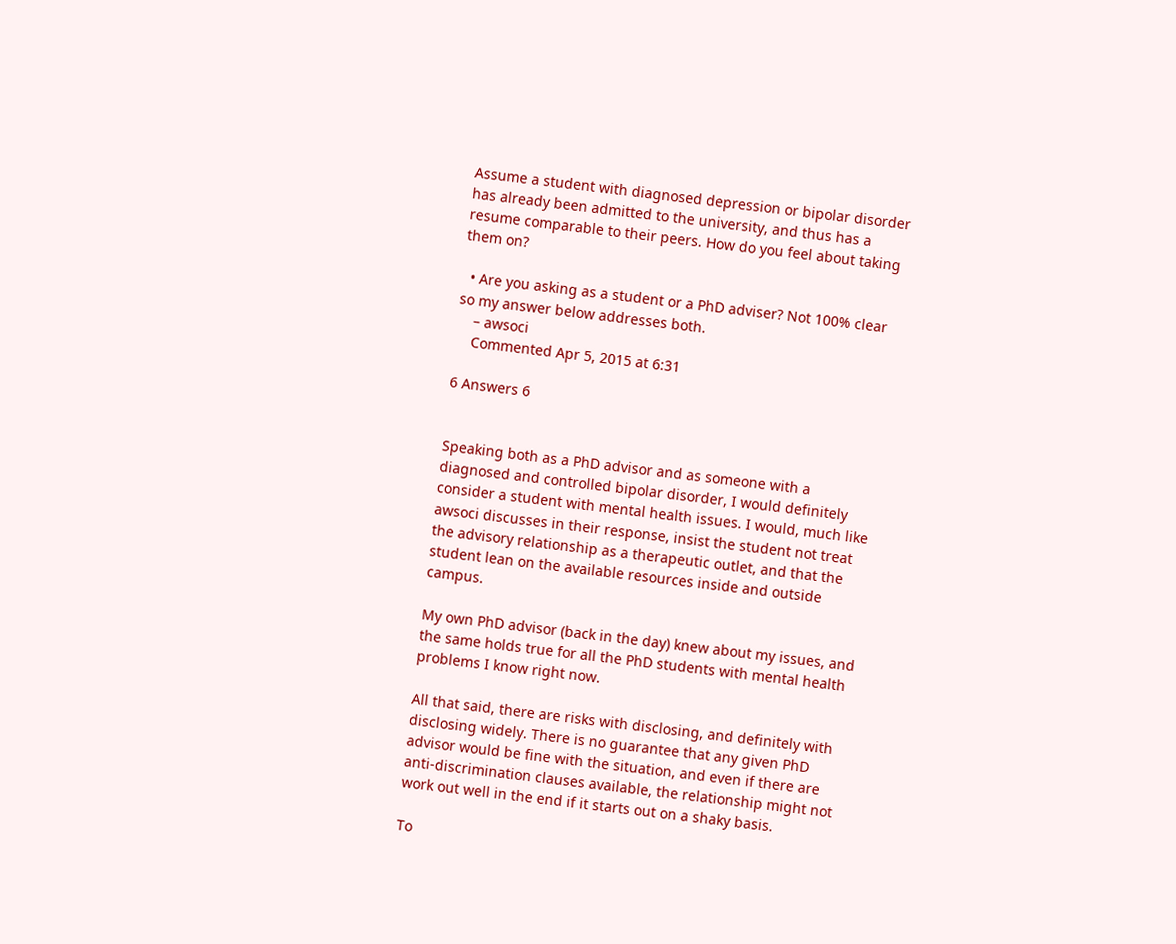Assume a student with diagnosed depression or bipolar disorder has already been admitted to the university, and thus has a resume comparable to their peers. How do you feel about taking them on?

  • Are you asking as a student or a PhD adviser? Not 100% clear so my answer below addresses both.
    – awsoci
    Commented Apr 5, 2015 at 6:31

6 Answers 6


Speaking both as a PhD advisor and as someone with a diagnosed and controlled bipolar disorder, I would definitely consider a student with mental health issues. I would, much like awsoci discusses in their response, insist the student not treat the advisory relationship as a therapeutic outlet, and that the student lean on the available resources inside and outside campus.

My own PhD advisor (back in the day) knew about my issues, and the same holds true for all the PhD students with mental health problems I know right now.

All that said, there are risks with disclosing, and definitely with disclosing widely. There is no guarantee that any given PhD advisor would be fine with the situation, and even if there are anti-discrimination clauses available, the relationship might not work out well in the end if it starts out on a shaky basis.

To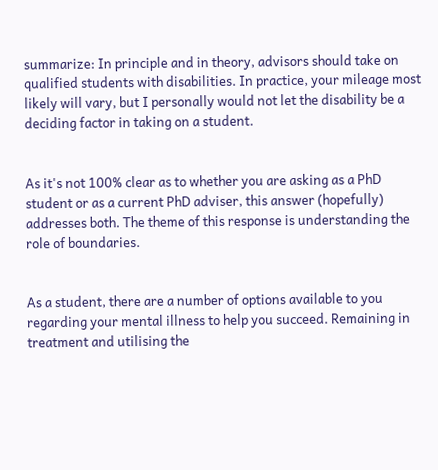summarize: In principle and in theory, advisors should take on qualified students with disabilities. In practice, your mileage most likely will vary, but I personally would not let the disability be a deciding factor in taking on a student.


As it's not 100% clear as to whether you are asking as a PhD student or as a current PhD adviser, this answer (hopefully) addresses both. The theme of this response is understanding the role of boundaries.


As a student, there are a number of options available to you regarding your mental illness to help you succeed. Remaining in treatment and utilising the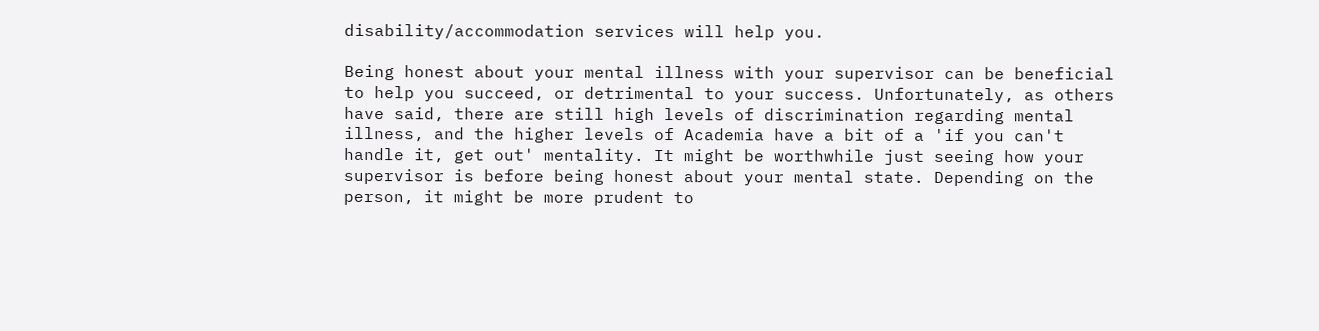disability/accommodation services will help you.

Being honest about your mental illness with your supervisor can be beneficial to help you succeed, or detrimental to your success. Unfortunately, as others have said, there are still high levels of discrimination regarding mental illness, and the higher levels of Academia have a bit of a 'if you can't handle it, get out' mentality. It might be worthwhile just seeing how your supervisor is before being honest about your mental state. Depending on the person, it might be more prudent to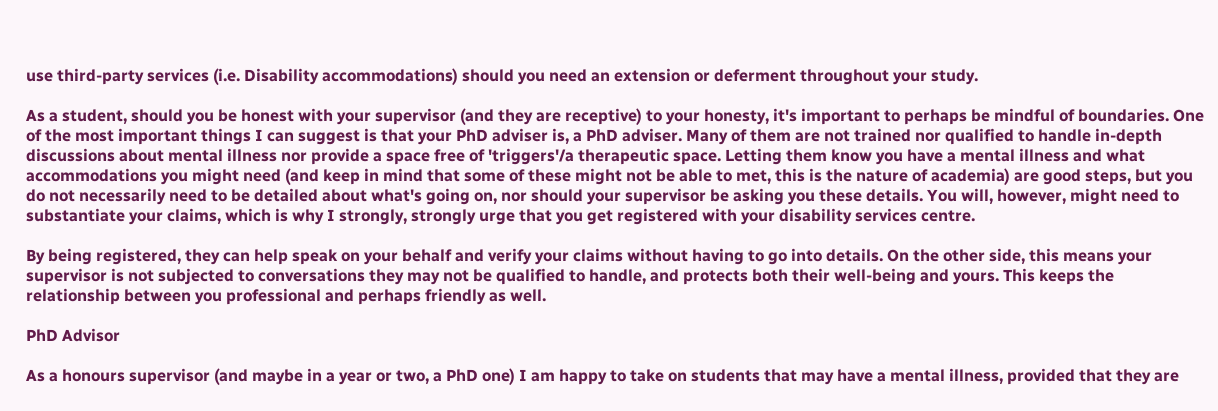use third-party services (i.e. Disability accommodations) should you need an extension or deferment throughout your study.

As a student, should you be honest with your supervisor (and they are receptive) to your honesty, it's important to perhaps be mindful of boundaries. One of the most important things I can suggest is that your PhD adviser is, a PhD adviser. Many of them are not trained nor qualified to handle in-depth discussions about mental illness nor provide a space free of 'triggers'/a therapeutic space. Letting them know you have a mental illness and what accommodations you might need (and keep in mind that some of these might not be able to met, this is the nature of academia) are good steps, but you do not necessarily need to be detailed about what's going on, nor should your supervisor be asking you these details. You will, however, might need to substantiate your claims, which is why I strongly, strongly urge that you get registered with your disability services centre.

By being registered, they can help speak on your behalf and verify your claims without having to go into details. On the other side, this means your supervisor is not subjected to conversations they may not be qualified to handle, and protects both their well-being and yours. This keeps the relationship between you professional and perhaps friendly as well.

PhD Advisor

As a honours supervisor (and maybe in a year or two, a PhD one) I am happy to take on students that may have a mental illness, provided that they are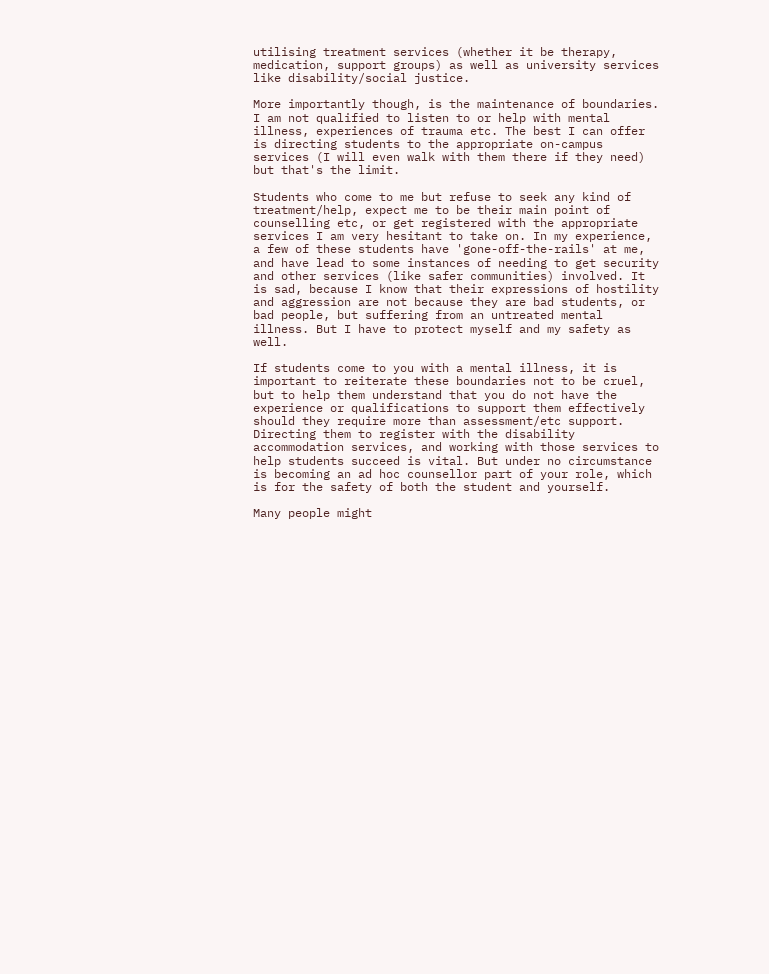utilising treatment services (whether it be therapy, medication, support groups) as well as university services like disability/social justice.

More importantly though, is the maintenance of boundaries. I am not qualified to listen to or help with mental illness, experiences of trauma etc. The best I can offer is directing students to the appropriate on-campus services (I will even walk with them there if they need) but that's the limit.

Students who come to me but refuse to seek any kind of treatment/help, expect me to be their main point of counselling etc, or get registered with the appropriate services I am very hesitant to take on. In my experience, a few of these students have 'gone-off-the-rails' at me, and have lead to some instances of needing to get security and other services (like safer communities) involved. It is sad, because I know that their expressions of hostility and aggression are not because they are bad students, or bad people, but suffering from an untreated mental illness. But I have to protect myself and my safety as well.

If students come to you with a mental illness, it is important to reiterate these boundaries not to be cruel, but to help them understand that you do not have the experience or qualifications to support them effectively should they require more than assessment/etc support. Directing them to register with the disability accommodation services, and working with those services to help students succeed is vital. But under no circumstance is becoming an ad hoc counsellor part of your role, which is for the safety of both the student and yourself.

Many people might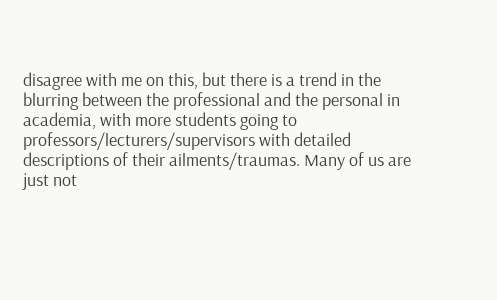disagree with me on this, but there is a trend in the blurring between the professional and the personal in academia, with more students going to professors/lecturers/supervisors with detailed descriptions of their ailments/traumas. Many of us are just not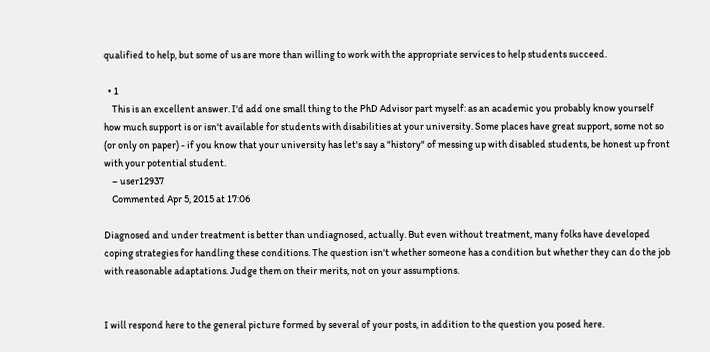qualified to help, but some of us are more than willing to work with the appropriate services to help students succeed.

  • 1
    This is an excellent answer. I'd add one small thing to the PhD Advisor part myself: as an academic you probably know yourself how much support is or isn't available for students with disabilities at your university. Some places have great support, some not so (or only on paper) - if you know that your university has let's say a "history" of messing up with disabled students, be honest up front with your potential student.
    – user12937
    Commented Apr 5, 2015 at 17:06

Diagnosed and under treatment is better than undiagnosed, actually. But even without treatment, many folks have developed coping strategies for handling these conditions. The question isn't whether someone has a condition but whether they can do the job with reasonable adaptations. Judge them on their merits, not on your assumptions.


I will respond here to the general picture formed by several of your posts, in addition to the question you posed here.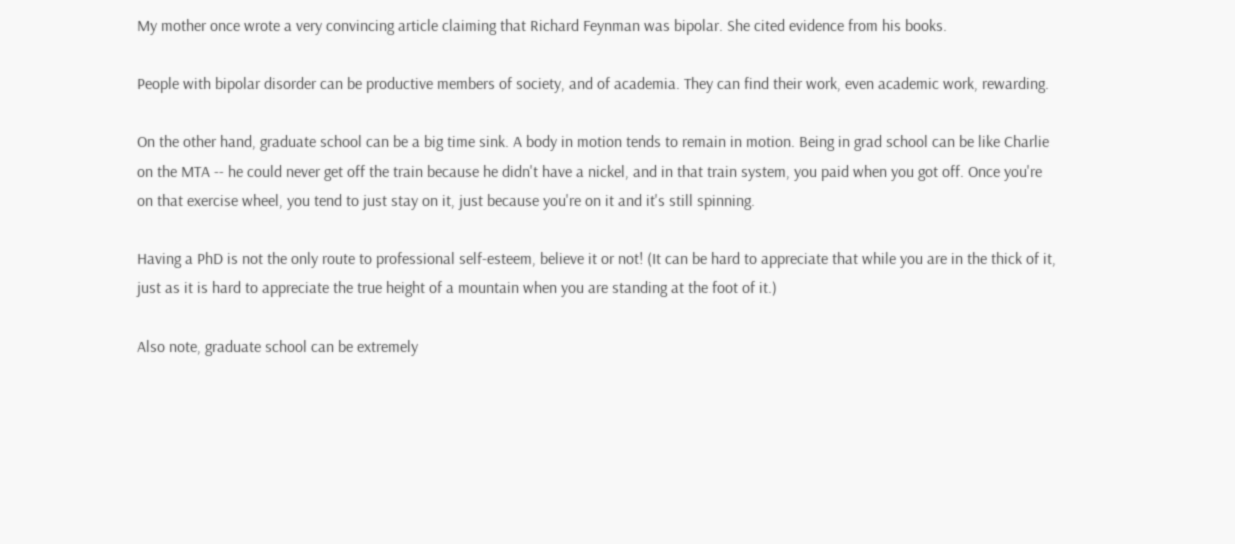My mother once wrote a very convincing article claiming that Richard Feynman was bipolar. She cited evidence from his books.

People with bipolar disorder can be productive members of society, and of academia. They can find their work, even academic work, rewarding.

On the other hand, graduate school can be a big time sink. A body in motion tends to remain in motion. Being in grad school can be like Charlie on the MTA -- he could never get off the train because he didn't have a nickel, and in that train system, you paid when you got off. Once you're on that exercise wheel, you tend to just stay on it, just because you're on it and it's still spinning.

Having a PhD is not the only route to professional self-esteem, believe it or not! (It can be hard to appreciate that while you are in the thick of it, just as it is hard to appreciate the true height of a mountain when you are standing at the foot of it.)

Also note, graduate school can be extremely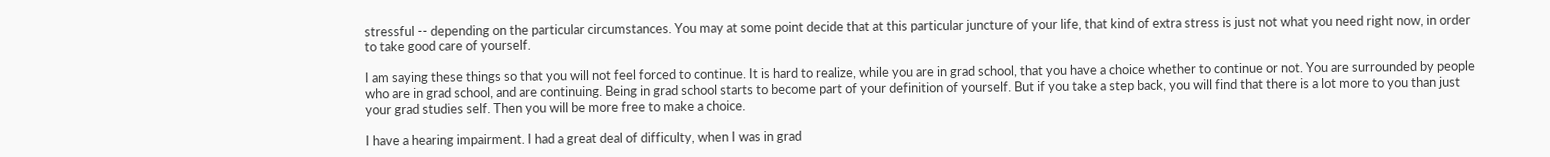stressful -- depending on the particular circumstances. You may at some point decide that at this particular juncture of your life, that kind of extra stress is just not what you need right now, in order to take good care of yourself.

I am saying these things so that you will not feel forced to continue. It is hard to realize, while you are in grad school, that you have a choice whether to continue or not. You are surrounded by people who are in grad school, and are continuing. Being in grad school starts to become part of your definition of yourself. But if you take a step back, you will find that there is a lot more to you than just your grad studies self. Then you will be more free to make a choice.

I have a hearing impairment. I had a great deal of difficulty, when I was in grad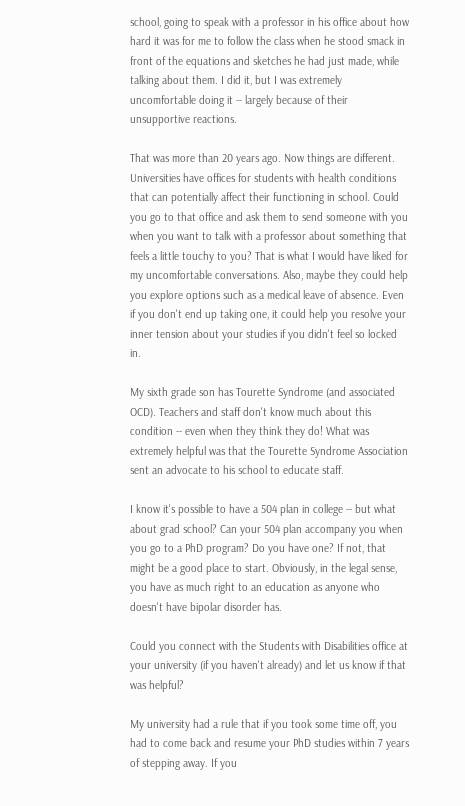school, going to speak with a professor in his office about how hard it was for me to follow the class when he stood smack in front of the equations and sketches he had just made, while talking about them. I did it, but I was extremely uncomfortable doing it -- largely because of their unsupportive reactions.

That was more than 20 years ago. Now things are different. Universities have offices for students with health conditions that can potentially affect their functioning in school. Could you go to that office and ask them to send someone with you when you want to talk with a professor about something that feels a little touchy to you? That is what I would have liked for my uncomfortable conversations. Also, maybe they could help you explore options such as a medical leave of absence. Even if you don't end up taking one, it could help you resolve your inner tension about your studies if you didn't feel so locked in.

My sixth grade son has Tourette Syndrome (and associated OCD). Teachers and staff don't know much about this condition -- even when they think they do! What was extremely helpful was that the Tourette Syndrome Association sent an advocate to his school to educate staff.

I know it's possible to have a 504 plan in college -- but what about grad school? Can your 504 plan accompany you when you go to a PhD program? Do you have one? If not, that might be a good place to start. Obviously, in the legal sense, you have as much right to an education as anyone who doesn't have bipolar disorder has.

Could you connect with the Students with Disabilities office at your university (if you haven't already) and let us know if that was helpful?

My university had a rule that if you took some time off, you had to come back and resume your PhD studies within 7 years of stepping away. If you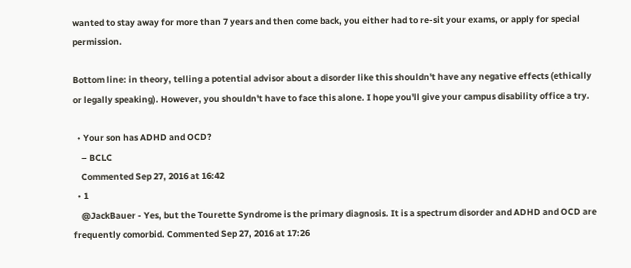wanted to stay away for more than 7 years and then come back, you either had to re-sit your exams, or apply for special permission.

Bottom line: in theory, telling a potential advisor about a disorder like this shouldn't have any negative effects (ethically or legally speaking). However, you shouldn't have to face this alone. I hope you'll give your campus disability office a try.

  • Your son has ADHD and OCD?
    – BCLC
    Commented Sep 27, 2016 at 16:42
  • 1
    @JackBauer - Yes, but the Tourette Syndrome is the primary diagnosis. It is a spectrum disorder and ADHD and OCD are frequently comorbid. Commented Sep 27, 2016 at 17:26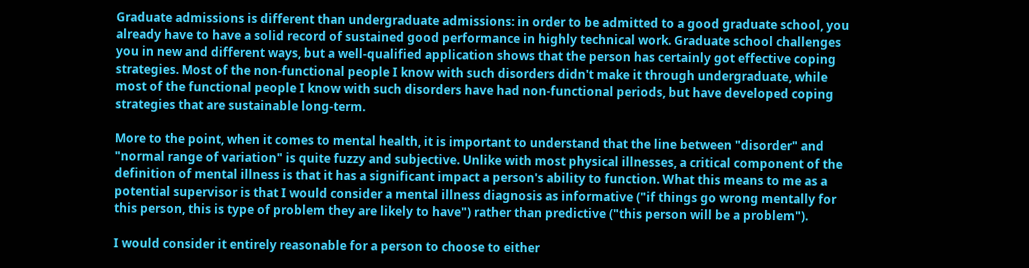Graduate admissions is different than undergraduate admissions: in order to be admitted to a good graduate school, you already have to have a solid record of sustained good performance in highly technical work. Graduate school challenges you in new and different ways, but a well-qualified application shows that the person has certainly got effective coping strategies. Most of the non-functional people I know with such disorders didn't make it through undergraduate, while most of the functional people I know with such disorders have had non-functional periods, but have developed coping strategies that are sustainable long-term.

More to the point, when it comes to mental health, it is important to understand that the line between "disorder" and "normal range of variation" is quite fuzzy and subjective. Unlike with most physical illnesses, a critical component of the definition of mental illness is that it has a significant impact a person's ability to function. What this means to me as a potential supervisor is that I would consider a mental illness diagnosis as informative ("if things go wrong mentally for this person, this is type of problem they are likely to have") rather than predictive ("this person will be a problem").

I would consider it entirely reasonable for a person to choose to either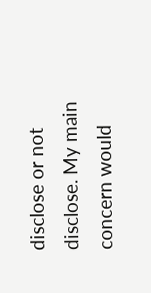disclose or not disclose. My main concern would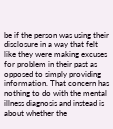be if the person was using their disclosure in a way that felt like they were making excuses for problem in their past as opposed to simply providing information. That concern has nothing to do with the mental illness diagnosis and instead is about whether the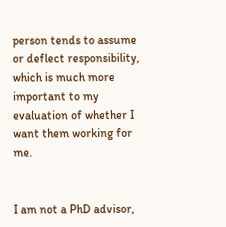person tends to assume or deflect responsibility, which is much more important to my evaluation of whether I want them working for me.


I am not a PhD advisor,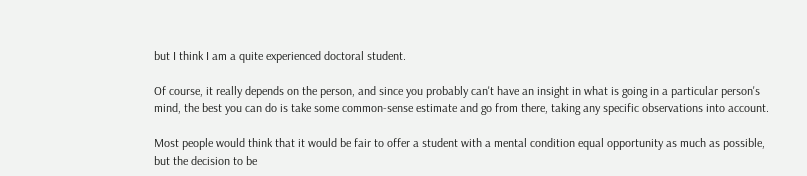but I think I am a quite experienced doctoral student.

Of course, it really depends on the person, and since you probably can't have an insight in what is going in a particular person's mind, the best you can do is take some common-sense estimate and go from there, taking any specific observations into account.

Most people would think that it would be fair to offer a student with a mental condition equal opportunity as much as possible, but the decision to be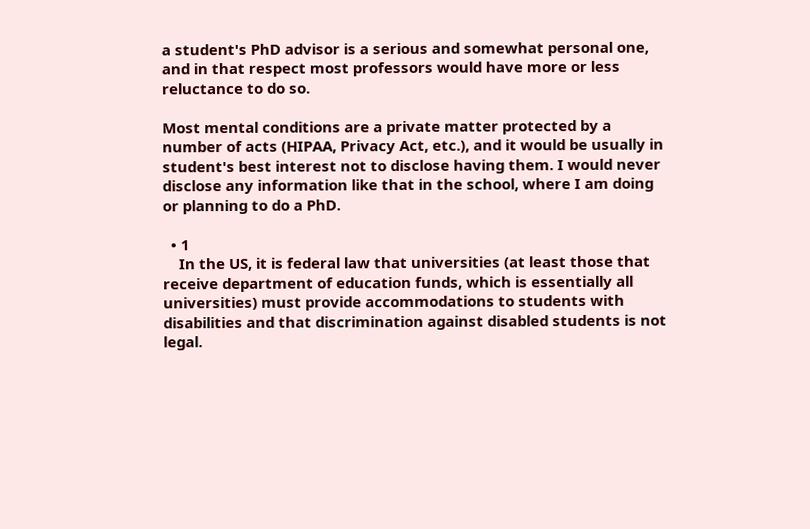a student's PhD advisor is a serious and somewhat personal one, and in that respect most professors would have more or less reluctance to do so.

Most mental conditions are a private matter protected by a number of acts (HIPAA, Privacy Act, etc.), and it would be usually in student's best interest not to disclose having them. I would never disclose any information like that in the school, where I am doing or planning to do a PhD.

  • 1
    In the US, it is federal law that universities (at least those that receive department of education funds, which is essentially all universities) must provide accommodations to students with disabilities and that discrimination against disabled students is not legal.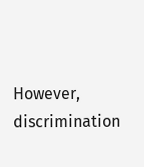However, discrimination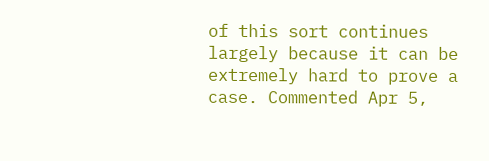of this sort continues largely because it can be extremely hard to prove a case. Commented Apr 5,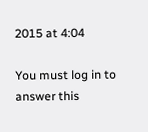2015 at 4:04

You must log in to answer this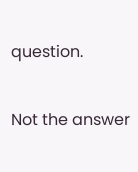question.

Not the answer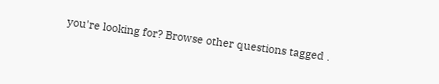you're looking for? Browse other questions tagged .